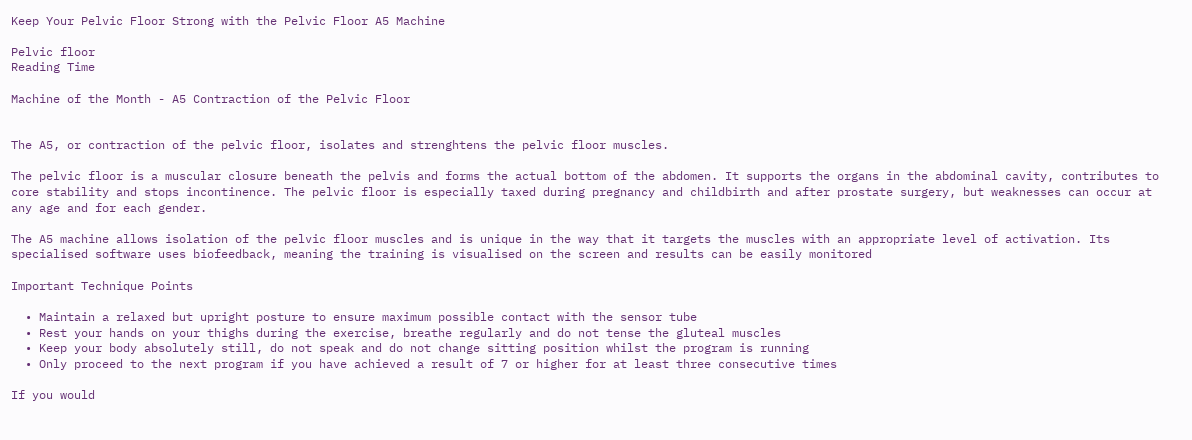Keep Your Pelvic Floor Strong with the Pelvic Floor A5 Machine

Pelvic floor
Reading Time

Machine of the Month - A5 Contraction of the Pelvic Floor


The A5, or contraction of the pelvic floor, isolates and strenghtens the pelvic floor muscles.

The pelvic floor is a muscular closure beneath the pelvis and forms the actual bottom of the abdomen. It supports the organs in the abdominal cavity, contributes to core stability and stops incontinence. The pelvic floor is especially taxed during pregnancy and childbirth and after prostate surgery, but weaknesses can occur at any age and for each gender.

The A5 machine allows isolation of the pelvic floor muscles and is unique in the way that it targets the muscles with an appropriate level of activation. Its specialised software uses biofeedback, meaning the training is visualised on the screen and results can be easily monitored

Important Technique Points

  • Maintain a relaxed but upright posture to ensure maximum possible contact with the sensor tube
  • Rest your hands on your thighs during the exercise, breathe regularly and do not tense the gluteal muscles
  • Keep your body absolutely still, do not speak and do not change sitting position whilst the program is running
  • Only proceed to the next program if you have achieved a result of 7 or higher for at least three consecutive times

If you would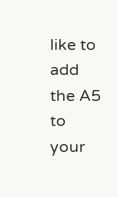like to add the A5 to your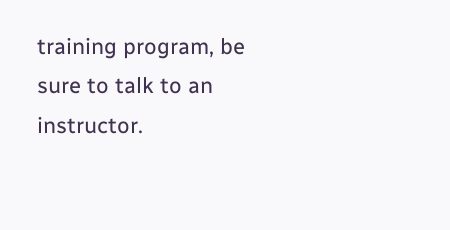training program, be sure to talk to an instructor.